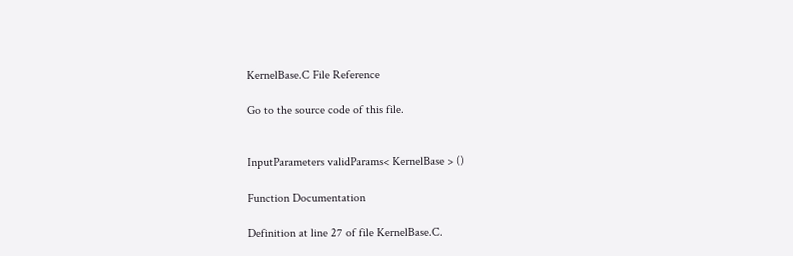KernelBase.C File Reference

Go to the source code of this file.


InputParameters validParams< KernelBase > ()

Function Documentation

Definition at line 27 of file KernelBase.C.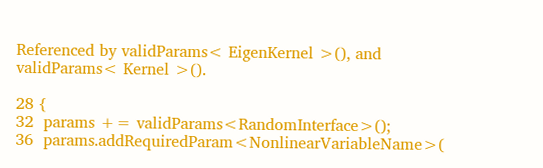Referenced by validParams< EigenKernel >(), and validParams< Kernel >().

28 {
32  params += validParams<RandomInterface>();
36  params.addRequiredParam<NonlinearVariableName>(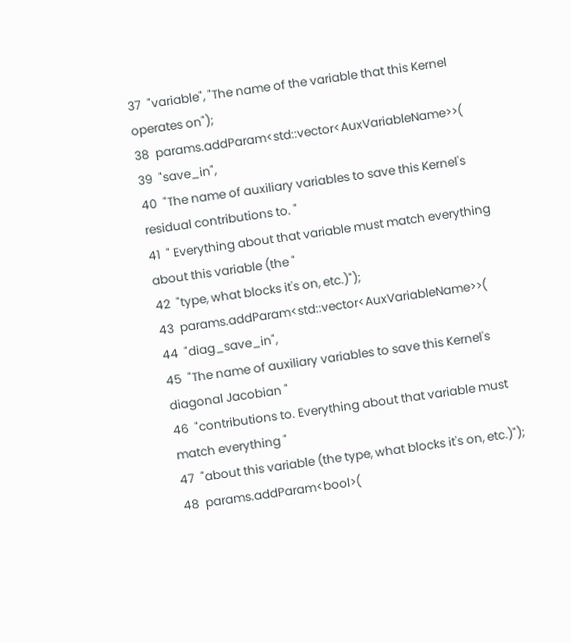37  "variable", "The name of the variable that this Kernel operates on");
38  params.addParam<std::vector<AuxVariableName>>(
39  "save_in",
40  "The name of auxiliary variables to save this Kernel's residual contributions to. "
41  " Everything about that variable must match everything about this variable (the "
42  "type, what blocks it's on, etc.)");
43  params.addParam<std::vector<AuxVariableName>>(
44  "diag_save_in",
45  "The name of auxiliary variables to save this Kernel's diagonal Jacobian "
46  "contributions to. Everything about that variable must match everything "
47  "about this variable (the type, what blocks it's on, etc.)");
48  params.addParam<bool>(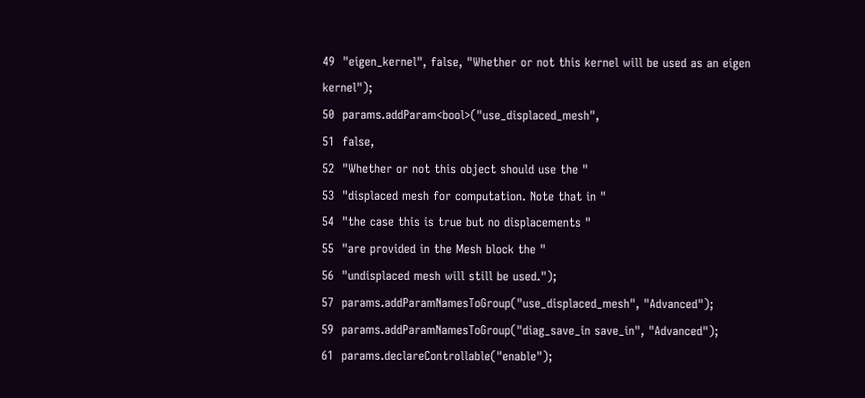49  "eigen_kernel", false, "Whether or not this kernel will be used as an eigen kernel");
50  params.addParam<bool>("use_displaced_mesh",
51  false,
52  "Whether or not this object should use the "
53  "displaced mesh for computation. Note that in "
54  "the case this is true but no displacements "
55  "are provided in the Mesh block the "
56  "undisplaced mesh will still be used.");
57  params.addParamNamesToGroup("use_displaced_mesh", "Advanced");
59  params.addParamNamesToGroup("diag_save_in save_in", "Advanced");
61  params.declareControllable("enable");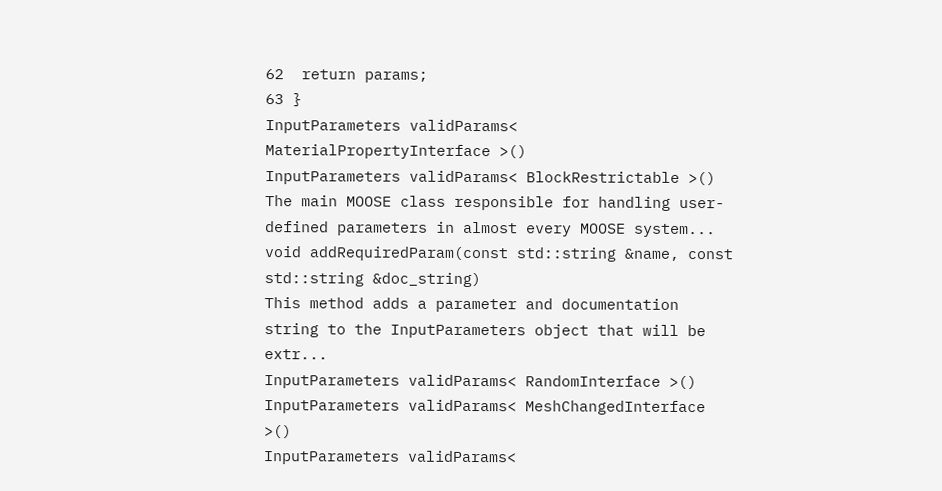62  return params;
63 }
InputParameters validParams< MaterialPropertyInterface >()
InputParameters validParams< BlockRestrictable >()
The main MOOSE class responsible for handling user-defined parameters in almost every MOOSE system...
void addRequiredParam(const std::string &name, const std::string &doc_string)
This method adds a parameter and documentation string to the InputParameters object that will be extr...
InputParameters validParams< RandomInterface >()
InputParameters validParams< MeshChangedInterface >()
InputParameters validParams<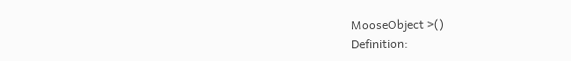MooseObject >()
Definition: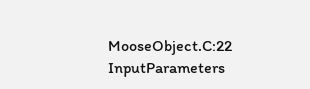MooseObject.C:22
InputParameters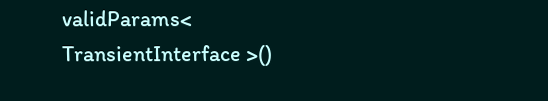validParams< TransientInterface >()